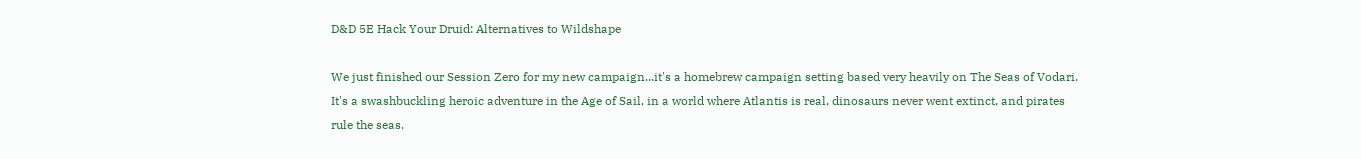D&D 5E Hack Your Druid: Alternatives to Wildshape

We just finished our Session Zero for my new campaign...it's a homebrew campaign setting based very heavily on The Seas of Vodari. It's a swashbuckling heroic adventure in the Age of Sail, in a world where Atlantis is real, dinosaurs never went extinct, and pirates rule the seas.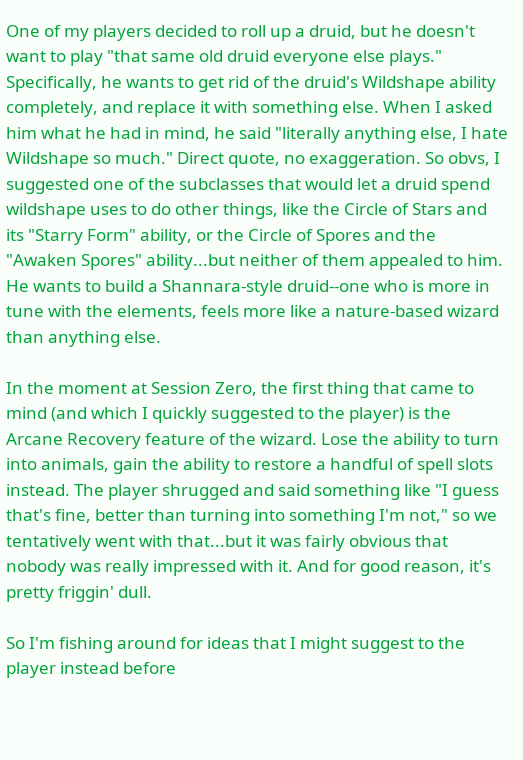One of my players decided to roll up a druid, but he doesn't want to play "that same old druid everyone else plays." Specifically, he wants to get rid of the druid's Wildshape ability completely, and replace it with something else. When I asked him what he had in mind, he said "literally anything else, I hate Wildshape so much." Direct quote, no exaggeration. So obvs, I suggested one of the subclasses that would let a druid spend wildshape uses to do other things, like the Circle of Stars and its "Starry Form" ability, or the Circle of Spores and the "Awaken Spores" ability...but neither of them appealed to him. He wants to build a Shannara-style druid--one who is more in tune with the elements, feels more like a nature-based wizard than anything else.

In the moment at Session Zero, the first thing that came to mind (and which I quickly suggested to the player) is the Arcane Recovery feature of the wizard. Lose the ability to turn into animals, gain the ability to restore a handful of spell slots instead. The player shrugged and said something like "I guess that's fine, better than turning into something I'm not," so we tentatively went with that...but it was fairly obvious that nobody was really impressed with it. And for good reason, it's pretty friggin' dull.

So I'm fishing around for ideas that I might suggest to the player instead before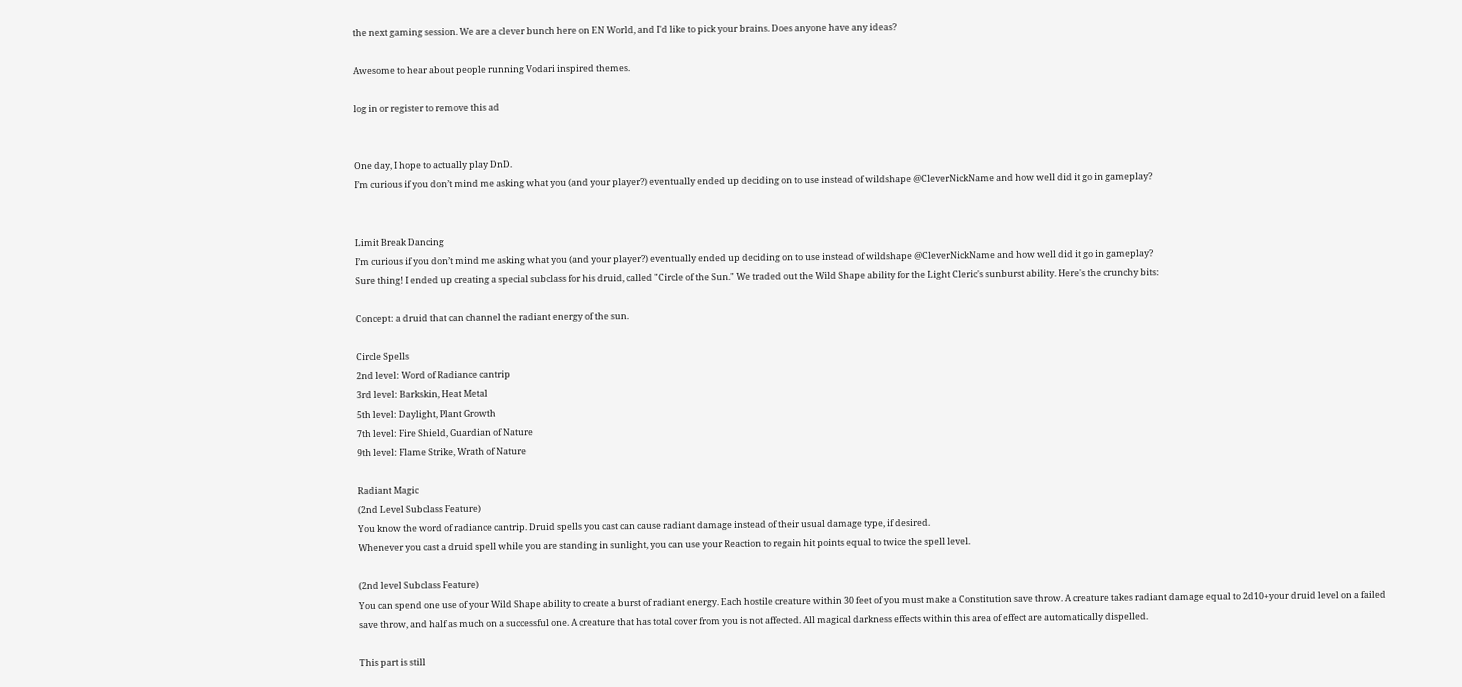the next gaming session. We are a clever bunch here on EN World, and I'd like to pick your brains. Does anyone have any ideas?

Awesome to hear about people running Vodari inspired themes.

log in or register to remove this ad


One day, I hope to actually play DnD.
I’m curious if you don’t mind me asking what you (and your player?) eventually ended up deciding on to use instead of wildshape @CleverNickName and how well did it go in gameplay?


Limit Break Dancing
I’m curious if you don’t mind me asking what you (and your player?) eventually ended up deciding on to use instead of wildshape @CleverNickName and how well did it go in gameplay?
Sure thing! I ended up creating a special subclass for his druid, called "Circle of the Sun." We traded out the Wild Shape ability for the Light Cleric's sunburst ability. Here's the crunchy bits:

Concept: a druid that can channel the radiant energy of the sun.

Circle Spells
2nd level: Word of Radiance cantrip
3rd level: Barkskin, Heat Metal
5th level: Daylight, Plant Growth
7th level: Fire Shield, Guardian of Nature
9th level: Flame Strike, Wrath of Nature

Radiant Magic
(2nd Level Subclass Feature)
You know the word of radiance cantrip. Druid spells you cast can cause radiant damage instead of their usual damage type, if desired.
Whenever you cast a druid spell while you are standing in sunlight, you can use your Reaction to regain hit points equal to twice the spell level.

(2nd level Subclass Feature)
You can spend one use of your Wild Shape ability to create a burst of radiant energy. Each hostile creature within 30 feet of you must make a Constitution save throw. A creature takes radiant damage equal to 2d10+your druid level on a failed save throw, and half as much on a successful one. A creature that has total cover from you is not affected. All magical darkness effects within this area of effect are automatically dispelled.

This part is still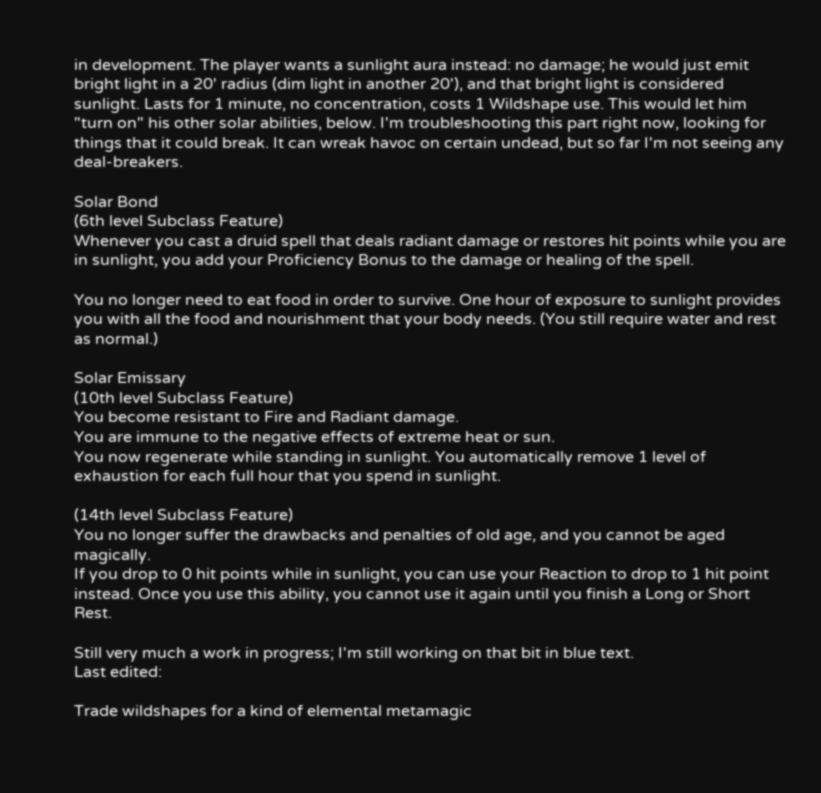in development. The player wants a sunlight aura instead: no damage; he would just emit bright light in a 20' radius (dim light in another 20'), and that bright light is considered sunlight. Lasts for 1 minute, no concentration, costs 1 Wildshape use. This would let him "turn on" his other solar abilities, below. I'm troubleshooting this part right now, looking for things that it could break. It can wreak havoc on certain undead, but so far I'm not seeing any deal-breakers.

Solar Bond
(6th level Subclass Feature)
Whenever you cast a druid spell that deals radiant damage or restores hit points while you are in sunlight, you add your Proficiency Bonus to the damage or healing of the spell.

You no longer need to eat food in order to survive. One hour of exposure to sunlight provides you with all the food and nourishment that your body needs. (You still require water and rest as normal.)

Solar Emissary
(10th level Subclass Feature)
You become resistant to Fire and Radiant damage.
You are immune to the negative effects of extreme heat or sun.
You now regenerate while standing in sunlight. You automatically remove 1 level of exhaustion for each full hour that you spend in sunlight.

(14th level Subclass Feature)
You no longer suffer the drawbacks and penalties of old age, and you cannot be aged magically.
If you drop to 0 hit points while in sunlight, you can use your Reaction to drop to 1 hit point instead. Once you use this ability, you cannot use it again until you finish a Long or Short Rest.

Still very much a work in progress; I'm still working on that bit in blue text.
Last edited:

Trade wildshapes for a kind of elemental metamagic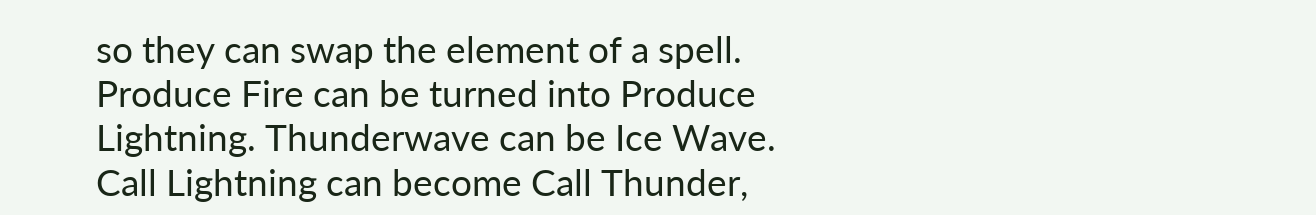so they can swap the element of a spell. Produce Fire can be turned into Produce Lightning. Thunderwave can be Ice Wave. Call Lightning can become Call Thunder,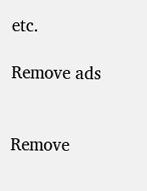etc.

Remove ads


Remove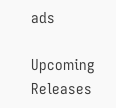ads

Upcoming Releases